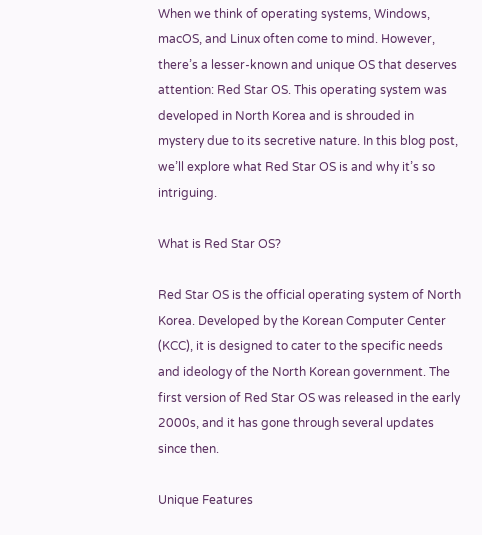When we think of operating systems, Windows, macOS, and Linux often come to mind. However, there’s a lesser-known and unique OS that deserves attention: Red Star OS. This operating system was developed in North Korea and is shrouded in mystery due to its secretive nature. In this blog post, we’ll explore what Red Star OS is and why it’s so intriguing.

What is Red Star OS?

Red Star OS is the official operating system of North Korea. Developed by the Korean Computer Center (KCC), it is designed to cater to the specific needs and ideology of the North Korean government. The first version of Red Star OS was released in the early 2000s, and it has gone through several updates since then.

Unique Features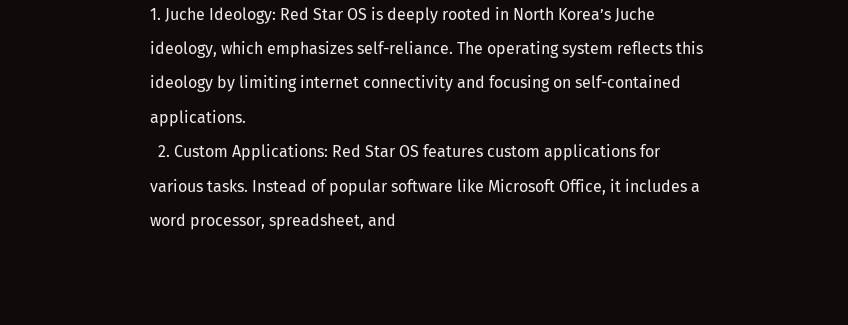1. Juche Ideology: Red Star OS is deeply rooted in North Korea’s Juche ideology, which emphasizes self-reliance. The operating system reflects this ideology by limiting internet connectivity and focusing on self-contained applications.
  2. Custom Applications: Red Star OS features custom applications for various tasks. Instead of popular software like Microsoft Office, it includes a word processor, spreadsheet, and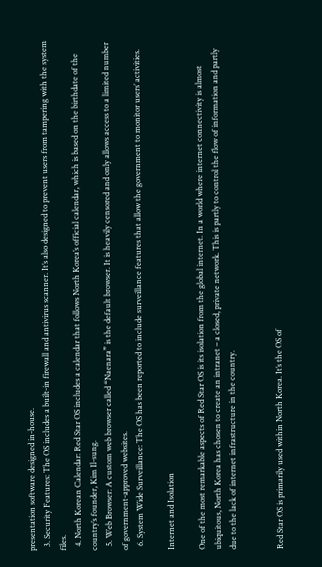presentation software designed in-house.
  3. Security Features: The OS includes a built-in firewall and antivirus scanner. It’s also designed to prevent users from tampering with the system files.
  4. North Korean Calendar: Red Star OS includes a calendar that follows North Korea’s official calendar, which is based on the birthdate of the country’s founder, Kim Il-sung.
  5. Web Browser: A custom web browser called “Naenara” is the default browser. It is heavily censored and only allows access to a limited number of government-approved websites.
  6. System Wide Surveillance: The OS has been reported to include surveillance features that allow the government to monitor users’ activities.

Internet and Isolation

One of the most remarkable aspects of Red Star OS is its isolation from the global internet. In a world where internet connectivity is almost ubiquitous, North Korea has chosen to create an intranet – a closed, private network. This is partly to control the flow of information and partly due to the lack of internet infrastructure in the country.


Red Star OS is primarily used within North Korea. It’s the OS of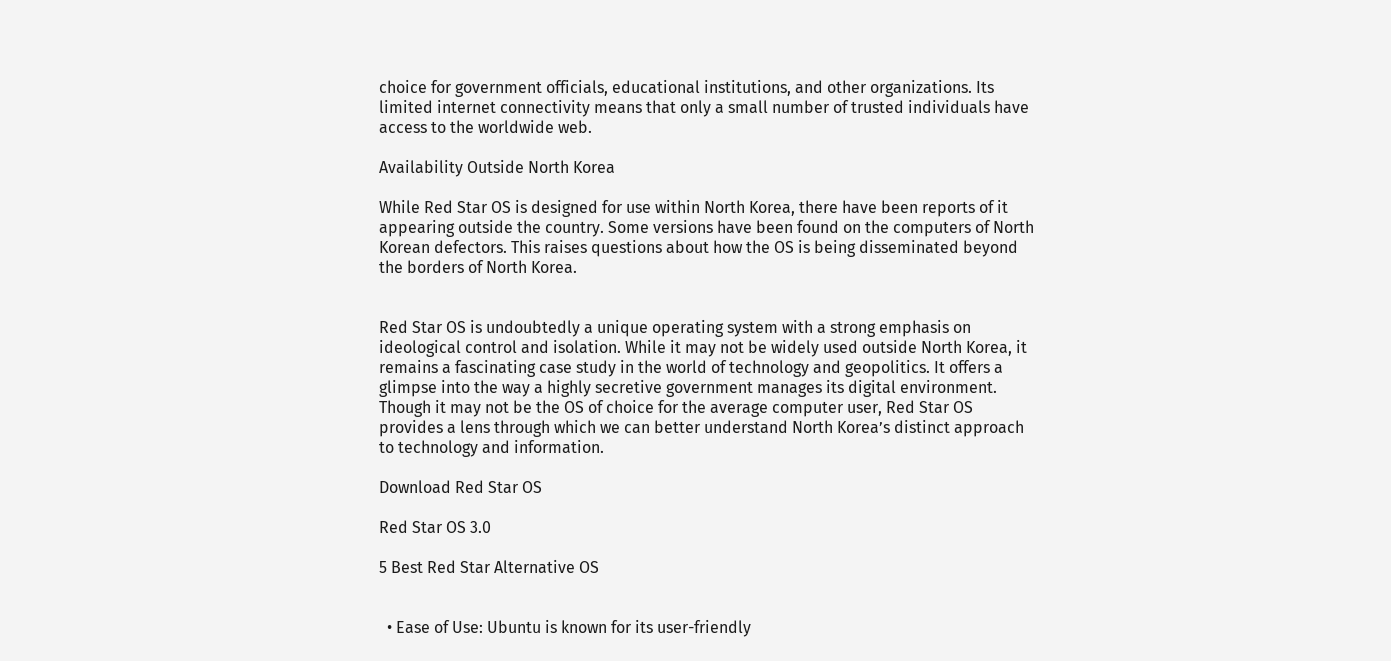choice for government officials, educational institutions, and other organizations. Its limited internet connectivity means that only a small number of trusted individuals have access to the worldwide web.

Availability Outside North Korea

While Red Star OS is designed for use within North Korea, there have been reports of it appearing outside the country. Some versions have been found on the computers of North Korean defectors. This raises questions about how the OS is being disseminated beyond the borders of North Korea.


Red Star OS is undoubtedly a unique operating system with a strong emphasis on ideological control and isolation. While it may not be widely used outside North Korea, it remains a fascinating case study in the world of technology and geopolitics. It offers a glimpse into the way a highly secretive government manages its digital environment. Though it may not be the OS of choice for the average computer user, Red Star OS provides a lens through which we can better understand North Korea’s distinct approach to technology and information.

Download Red Star OS

Red Star OS 3.0

5 Best Red Star Alternative OS


  • Ease of Use: Ubuntu is known for its user-friendly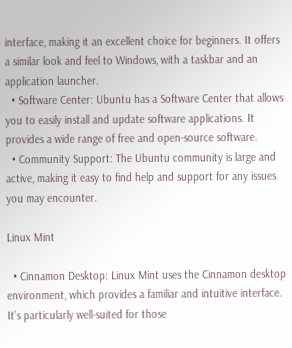interface, making it an excellent choice for beginners. It offers a similar look and feel to Windows, with a taskbar and an application launcher.
  • Software Center: Ubuntu has a Software Center that allows you to easily install and update software applications. It provides a wide range of free and open-source software.
  • Community Support: The Ubuntu community is large and active, making it easy to find help and support for any issues you may encounter.

Linux Mint

  • Cinnamon Desktop: Linux Mint uses the Cinnamon desktop environment, which provides a familiar and intuitive interface. It’s particularly well-suited for those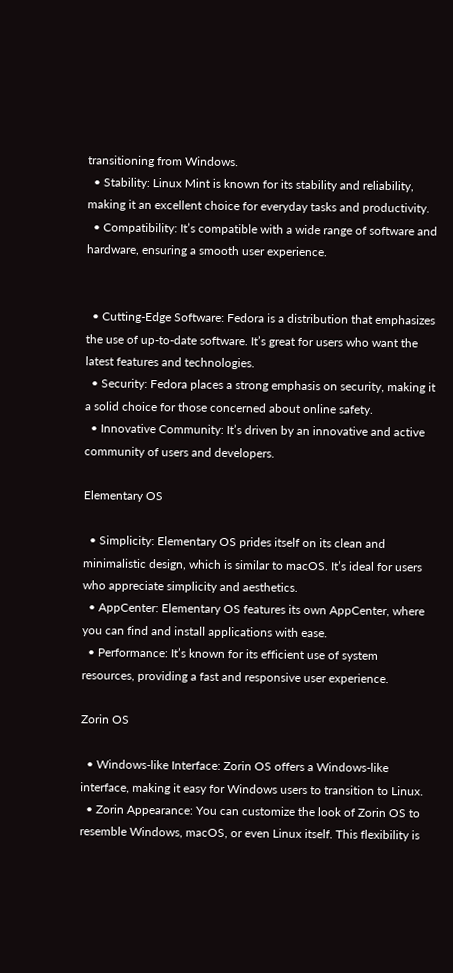transitioning from Windows.
  • Stability: Linux Mint is known for its stability and reliability, making it an excellent choice for everyday tasks and productivity.
  • Compatibility: It’s compatible with a wide range of software and hardware, ensuring a smooth user experience.


  • Cutting-Edge Software: Fedora is a distribution that emphasizes the use of up-to-date software. It’s great for users who want the latest features and technologies.
  • Security: Fedora places a strong emphasis on security, making it a solid choice for those concerned about online safety.
  • Innovative Community: It’s driven by an innovative and active community of users and developers.

Elementary OS

  • Simplicity: Elementary OS prides itself on its clean and minimalistic design, which is similar to macOS. It’s ideal for users who appreciate simplicity and aesthetics.
  • AppCenter: Elementary OS features its own AppCenter, where you can find and install applications with ease.
  • Performance: It’s known for its efficient use of system resources, providing a fast and responsive user experience.

Zorin OS

  • Windows-like Interface: Zorin OS offers a Windows-like interface, making it easy for Windows users to transition to Linux.
  • Zorin Appearance: You can customize the look of Zorin OS to resemble Windows, macOS, or even Linux itself. This flexibility is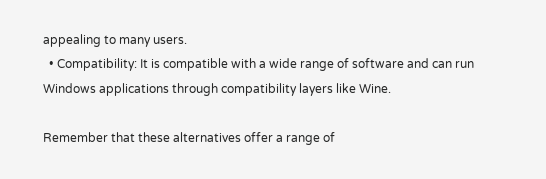appealing to many users.
  • Compatibility: It is compatible with a wide range of software and can run Windows applications through compatibility layers like Wine.

Remember that these alternatives offer a range of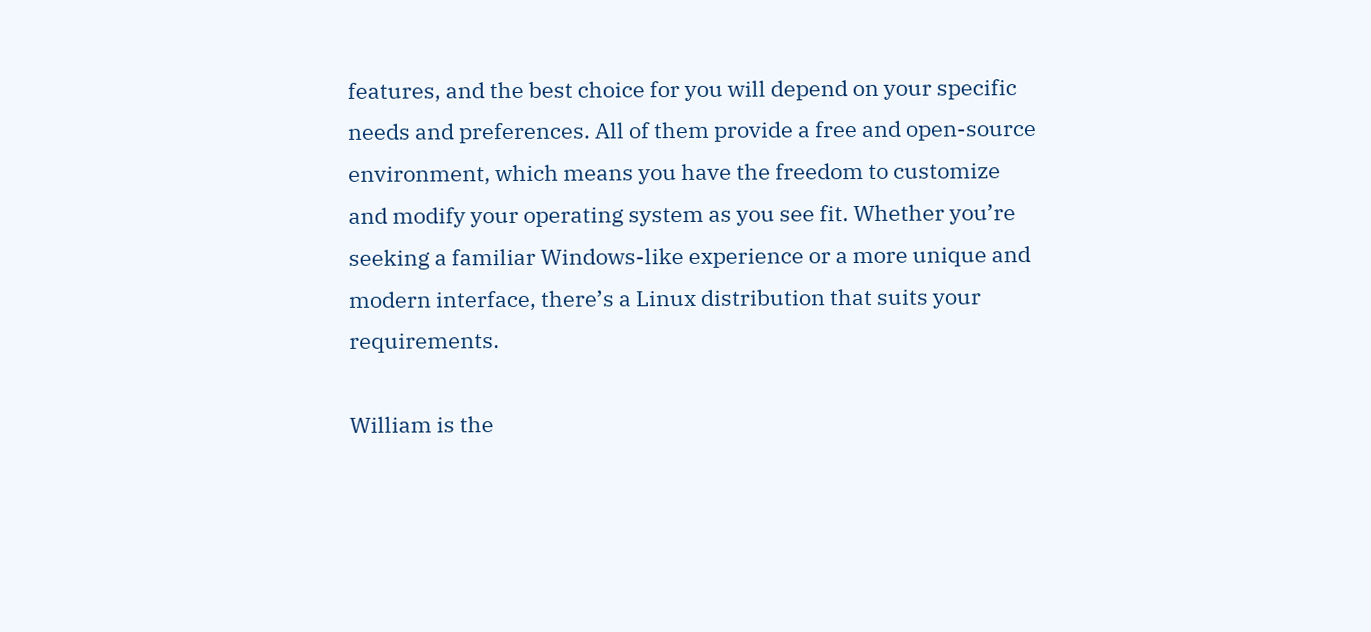features, and the best choice for you will depend on your specific needs and preferences. All of them provide a free and open-source environment, which means you have the freedom to customize and modify your operating system as you see fit. Whether you’re seeking a familiar Windows-like experience or a more unique and modern interface, there’s a Linux distribution that suits your requirements.

William is the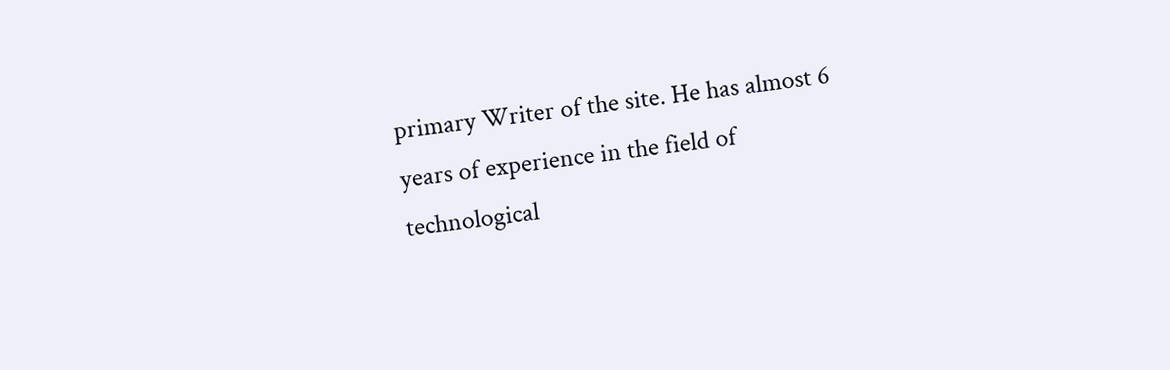primary Writer of the site. He has almost 6 years of experience in the field of technological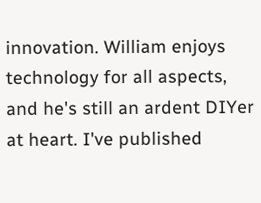innovation. William enjoys technology for all aspects, and he's still an ardent DIYer at heart. I've published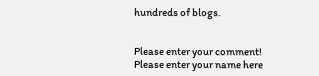hundreds of blogs.


Please enter your comment!
Please enter your name here